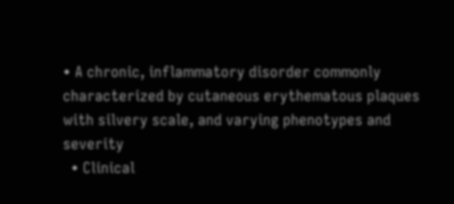• A chronic, inflammatory disorder commonly characterized by cutaneous erythematous plaques with silvery scale, and varying phenotypes and severity
  • Clinical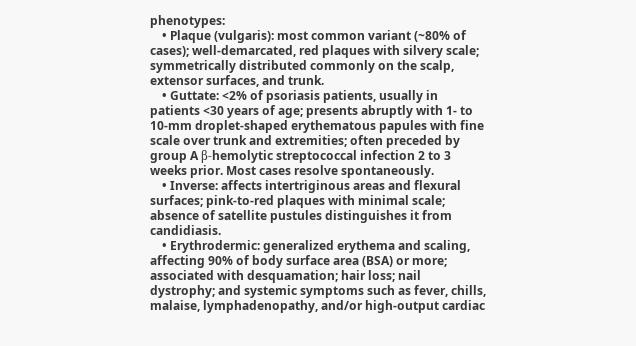phenotypes:
    • Plaque (vulgaris): most common variant (~80% of cases); well-demarcated, red plaques with silvery scale; symmetrically distributed commonly on the scalp, extensor surfaces, and trunk.
    • Guttate: <2% of psoriasis patients, usually in patients <30 years of age; presents abruptly with 1- to 10-mm droplet-shaped erythematous papules with fine scale over trunk and extremities; often preceded by group A β-hemolytic streptococcal infection 2 to 3 weeks prior. Most cases resolve spontaneously.
    • Inverse: affects intertriginous areas and flexural surfaces; pink-to-red plaques with minimal scale; absence of satellite pustules distinguishes it from candidiasis.
    • Erythrodermic: generalized erythema and scaling, affecting 90% of body surface area (BSA) or more; associated with desquamation; hair loss; nail dystrophy; and systemic symptoms such as fever, chills, malaise, lymphadenopathy, and/or high-output cardiac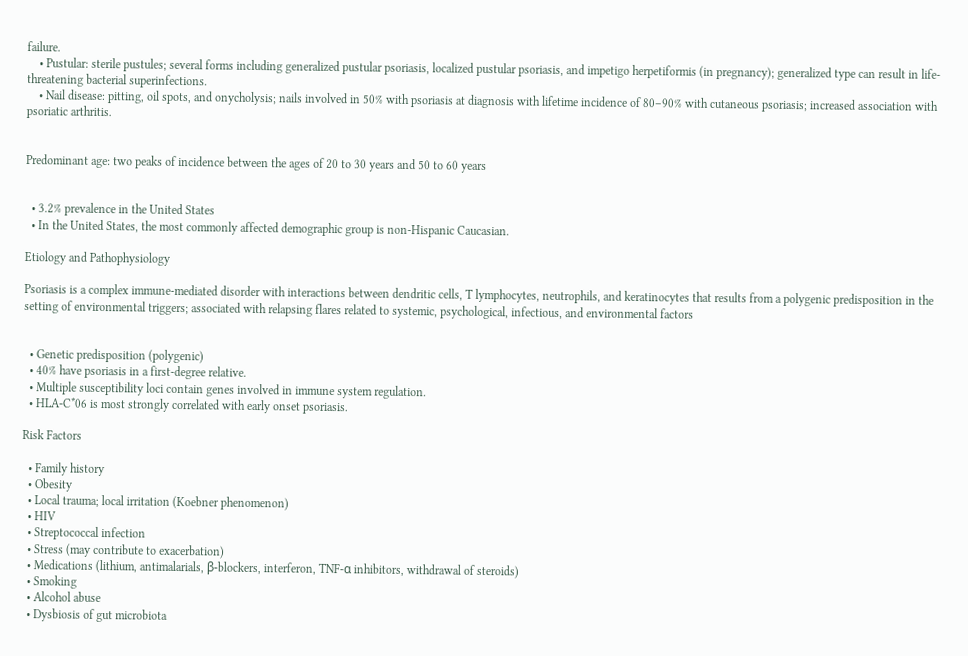failure.
    • Pustular: sterile pustules; several forms including generalized pustular psoriasis, localized pustular psoriasis, and impetigo herpetiformis (in pregnancy); generalized type can result in life-threatening bacterial superinfections.
    • Nail disease: pitting, oil spots, and onycholysis; nails involved in 50% with psoriasis at diagnosis with lifetime incidence of 80–90% with cutaneous psoriasis; increased association with psoriatic arthritis.


Predominant age: two peaks of incidence between the ages of 20 to 30 years and 50 to 60 years


  • 3.2% prevalence in the United States
  • In the United States, the most commonly affected demographic group is non-Hispanic Caucasian.

Etiology and Pathophysiology

Psoriasis is a complex immune-mediated disorder with interactions between dendritic cells, T lymphocytes, neutrophils, and keratinocytes that results from a polygenic predisposition in the setting of environmental triggers; associated with relapsing flares related to systemic, psychological, infectious, and environmental factors


  • Genetic predisposition (polygenic)
  • 40% have psoriasis in a first-degree relative.
  • Multiple susceptibility loci contain genes involved in immune system regulation.
  • HLA-C*06 is most strongly correlated with early onset psoriasis.

Risk Factors

  • Family history
  • Obesity
  • Local trauma; local irritation (Koebner phenomenon)
  • HIV
  • Streptococcal infection
  • Stress (may contribute to exacerbation)
  • Medications (lithium, antimalarials, β-blockers, interferon, TNF-α inhibitors, withdrawal of steroids)
  • Smoking
  • Alcohol abuse
  • Dysbiosis of gut microbiota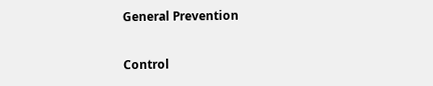General Prevention

Control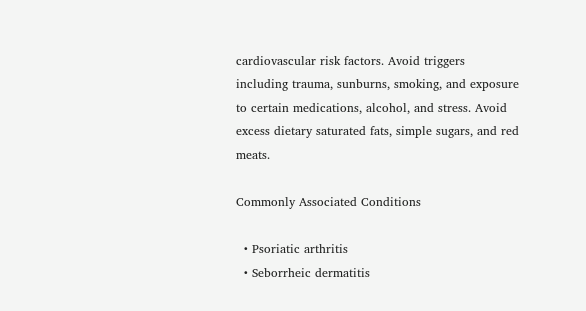cardiovascular risk factors. Avoid triggers including trauma, sunburns, smoking, and exposure to certain medications, alcohol, and stress. Avoid excess dietary saturated fats, simple sugars, and red meats.

Commonly Associated Conditions

  • Psoriatic arthritis
  • Seborrheic dermatitis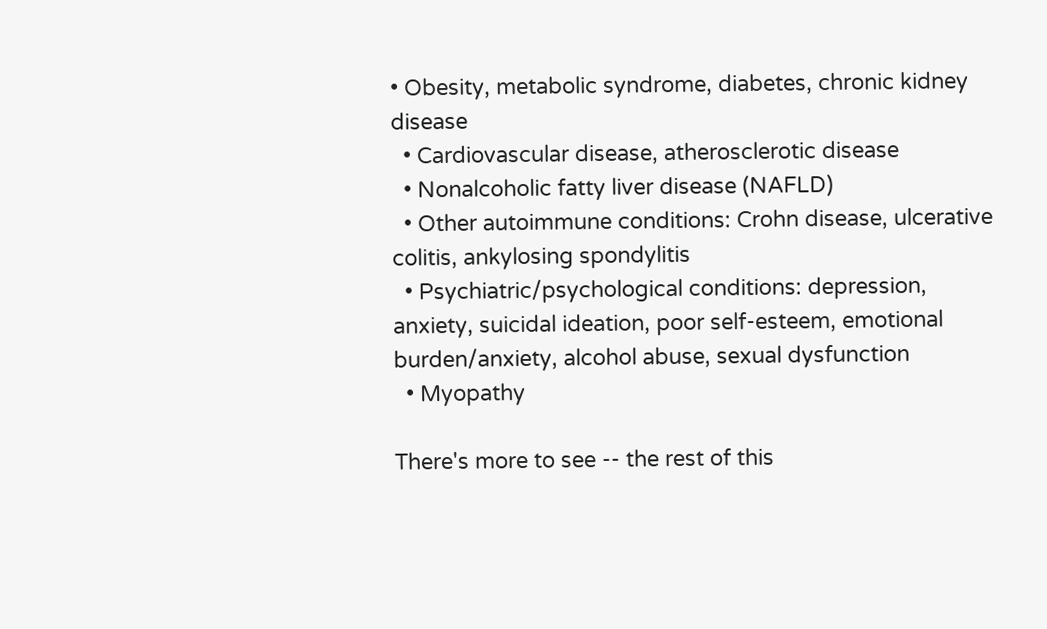• Obesity, metabolic syndrome, diabetes, chronic kidney disease
  • Cardiovascular disease, atherosclerotic disease
  • Nonalcoholic fatty liver disease (NAFLD)
  • Other autoimmune conditions: Crohn disease, ulcerative colitis, ankylosing spondylitis
  • Psychiatric/psychological conditions: depression, anxiety, suicidal ideation, poor self-esteem, emotional burden/anxiety, alcohol abuse, sexual dysfunction
  • Myopathy

There's more to see -- the rest of this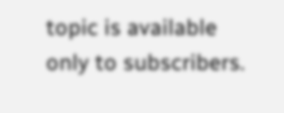topic is available only to subscribers.